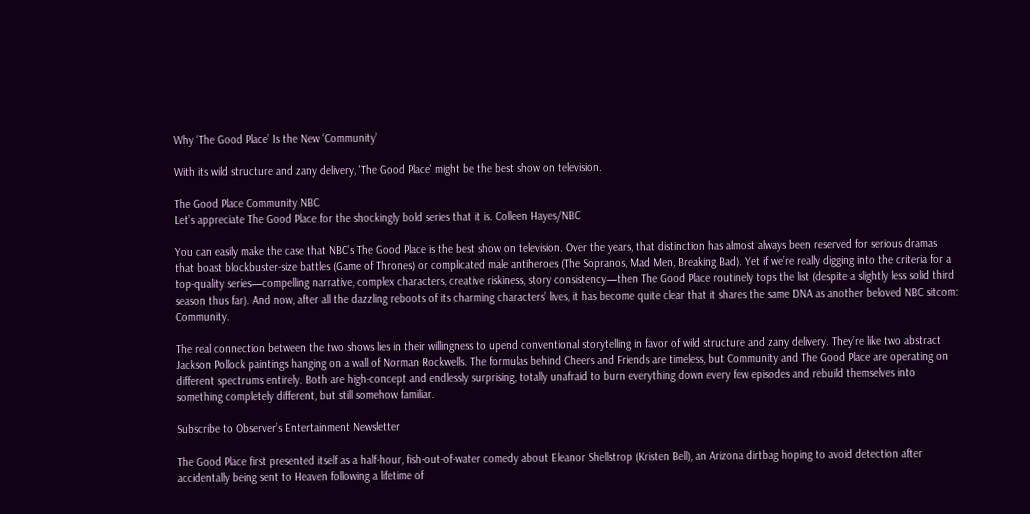Why ‘The Good Place’ Is the New ‘Community’

With its wild structure and zany delivery, 'The Good Place' might be the best show on television.

The Good Place Community NBC
Let’s appreciate The Good Place for the shockingly bold series that it is. Colleen Hayes/NBC

You can easily make the case that NBC’s The Good Place is the best show on television. Over the years, that distinction has almost always been reserved for serious dramas that boast blockbuster-size battles (Game of Thrones) or complicated male antiheroes (The Sopranos, Mad Men, Breaking Bad). Yet if we’re really digging into the criteria for a top-quality series—compelling narrative, complex characters, creative riskiness, story consistency—then The Good Place routinely tops the list (despite a slightly less solid third season thus far). And now, after all the dazzling reboots of its charming characters’ lives, it has become quite clear that it shares the same DNA as another beloved NBC sitcom: Community.

The real connection between the two shows lies in their willingness to upend conventional storytelling in favor of wild structure and zany delivery. They’re like two abstract Jackson Pollock paintings hanging on a wall of Norman Rockwells. The formulas behind Cheers and Friends are timeless, but Community and The Good Place are operating on different spectrums entirely. Both are high-concept and endlessly surprising, totally unafraid to burn everything down every few episodes and rebuild themselves into something completely different, but still somehow familiar.

Subscribe to Observer’s Entertainment Newsletter

The Good Place first presented itself as a half-hour, fish-out-of-water comedy about Eleanor Shellstrop (Kristen Bell), an Arizona dirtbag hoping to avoid detection after accidentally being sent to Heaven following a lifetime of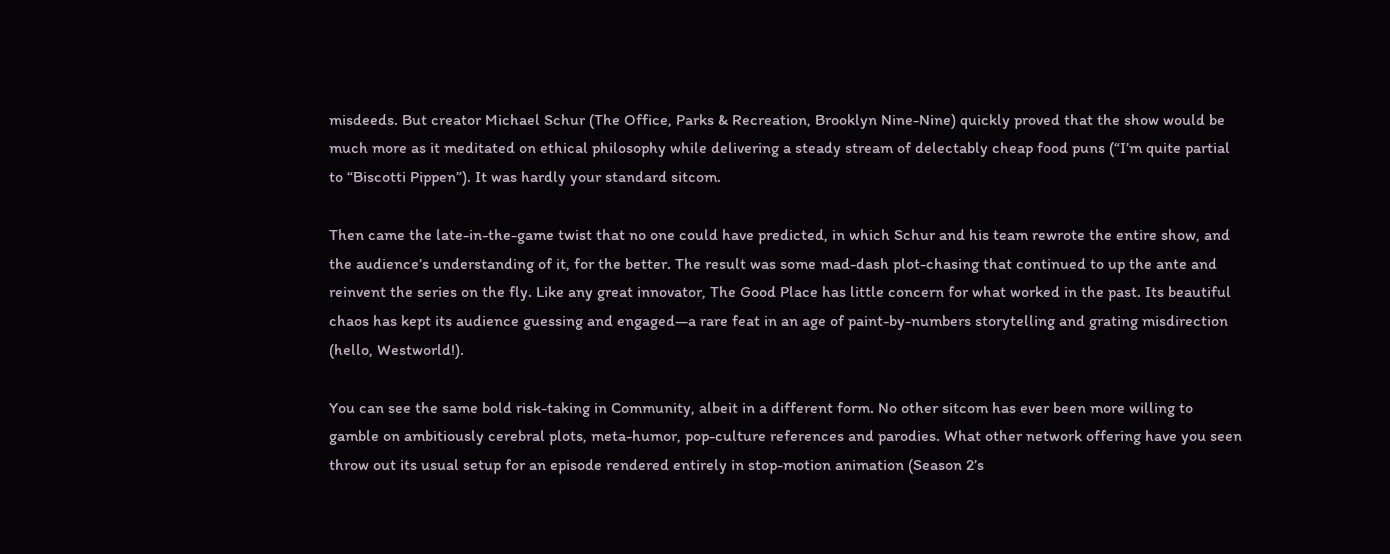misdeeds. But creator Michael Schur (The Office, Parks & Recreation, Brooklyn Nine-Nine) quickly proved that the show would be much more as it meditated on ethical philosophy while delivering a steady stream of delectably cheap food puns (“I’m quite partial to “Biscotti Pippen”). It was hardly your standard sitcom.

Then came the late-in-the-game twist that no one could have predicted, in which Schur and his team rewrote the entire show, and the audience’s understanding of it, for the better. The result was some mad-dash plot-chasing that continued to up the ante and reinvent the series on the fly. Like any great innovator, The Good Place has little concern for what worked in the past. Its beautiful chaos has kept its audience guessing and engaged—a rare feat in an age of paint-by-numbers storytelling and grating misdirection (hello, Westworld!).

You can see the same bold risk-taking in Community, albeit in a different form. No other sitcom has ever been more willing to gamble on ambitiously cerebral plots, meta-humor, pop-culture references and parodies. What other network offering have you seen throw out its usual setup for an episode rendered entirely in stop-motion animation (Season 2’s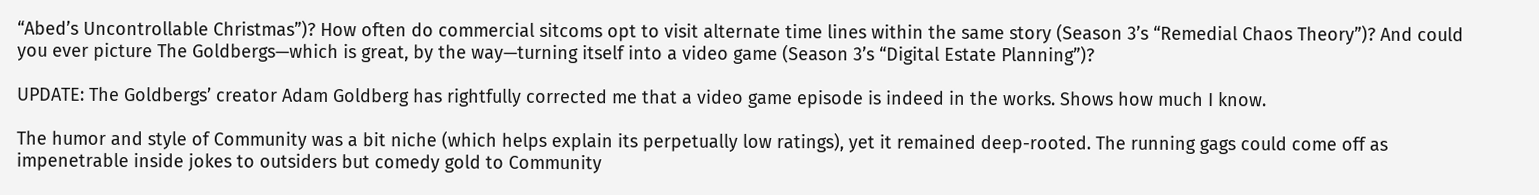“Abed’s Uncontrollable Christmas”)? How often do commercial sitcoms opt to visit alternate time lines within the same story (Season 3’s “Remedial Chaos Theory”)? And could you ever picture The Goldbergs—which is great, by the way—turning itself into a video game (Season 3’s “Digital Estate Planning”)?

UPDATE: The Goldbergs’ creator Adam Goldberg has rightfully corrected me that a video game episode is indeed in the works. Shows how much I know.

The humor and style of Community was a bit niche (which helps explain its perpetually low ratings), yet it remained deep-rooted. The running gags could come off as impenetrable inside jokes to outsiders but comedy gold to Community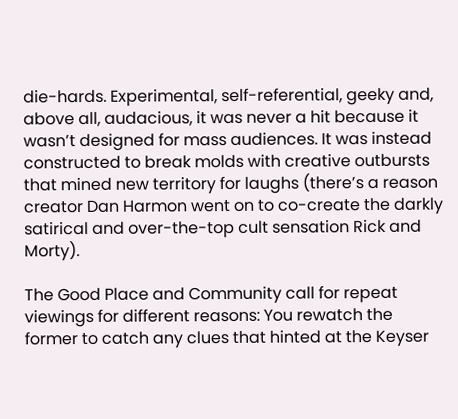die-hards. Experimental, self-referential, geeky and, above all, audacious, it was never a hit because it wasn’t designed for mass audiences. It was instead constructed to break molds with creative outbursts that mined new territory for laughs (there’s a reason creator Dan Harmon went on to co-create the darkly satirical and over-the-top cult sensation Rick and Morty).

The Good Place and Community call for repeat viewings for different reasons: You rewatch the former to catch any clues that hinted at the Keyser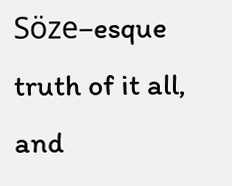Söze–esque truth of it all, and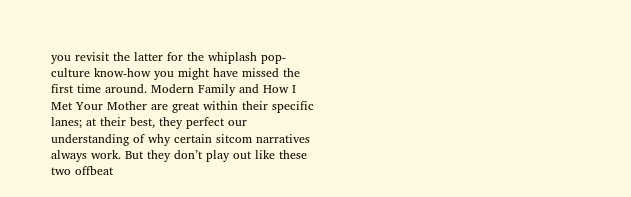you revisit the latter for the whiplash pop-culture know-how you might have missed the first time around. Modern Family and How I Met Your Mother are great within their specific lanes; at their best, they perfect our understanding of why certain sitcom narratives always work. But they don’t play out like these two offbeat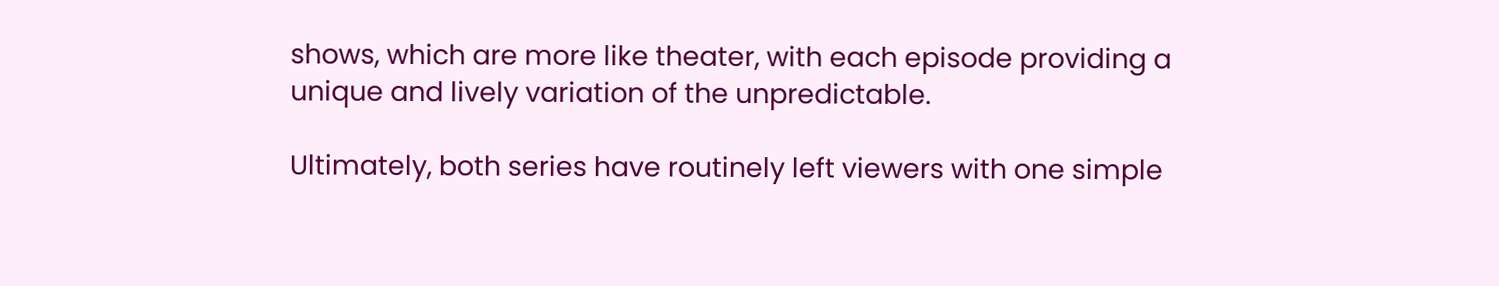shows, which are more like theater, with each episode providing a unique and lively variation of the unpredictable.

Ultimately, both series have routinely left viewers with one simple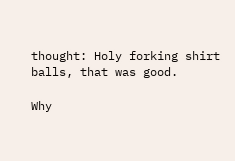thought: Holy forking shirt balls, that was good.

Why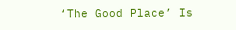‘The Good Place’ Is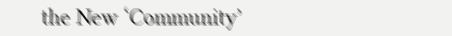the New ‘Community’